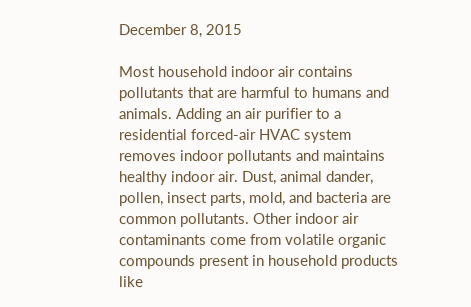December 8, 2015

Most household indoor air contains pollutants that are harmful to humans and animals. Adding an air purifier to a residential forced-air HVAC system removes indoor pollutants and maintains healthy indoor air. Dust, animal dander, pollen, insect parts, mold, and bacteria are common pollutants. Other indoor air contaminants come from volatile organic compounds present in household products like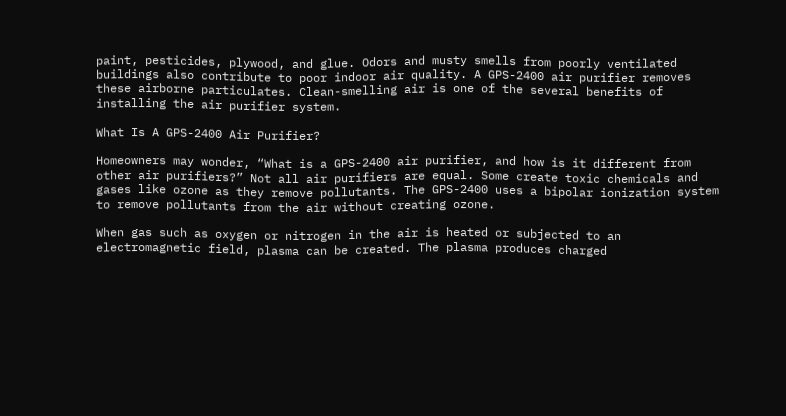paint, pesticides, plywood, and glue. Odors and musty smells from poorly ventilated buildings also contribute to poor indoor air quality. A GPS-2400 air purifier removes these airborne particulates. Clean-smelling air is one of the several benefits of installing the air purifier system.

What Is A GPS-2400 Air Purifier?

Homeowners may wonder, “What is a GPS-2400 air purifier, and how is it different from other air purifiers?” Not all air purifiers are equal. Some create toxic chemicals and gases like ozone as they remove pollutants. The GPS-2400 uses a bipolar ionization system to remove pollutants from the air without creating ozone.

When gas such as oxygen or nitrogen in the air is heated or subjected to an electromagnetic field, plasma can be created. The plasma produces charged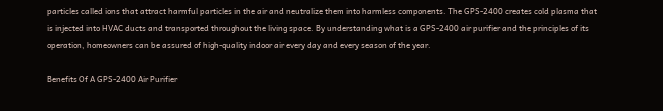particles called ions that attract harmful particles in the air and neutralize them into harmless components. The GPS-2400 creates cold plasma that is injected into HVAC ducts and transported throughout the living space. By understanding what is a GPS-2400 air purifier and the principles of its operation, homeowners can be assured of high-quality indoor air every day and every season of the year.

Benefits Of A GPS-2400 Air Purifier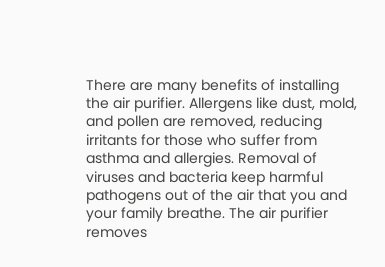There are many benefits of installing the air purifier. Allergens like dust, mold, and pollen are removed, reducing irritants for those who suffer from asthma and allergies. Removal of viruses and bacteria keep harmful pathogens out of the air that you and your family breathe. The air purifier removes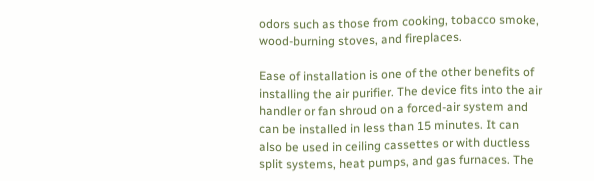odors such as those from cooking, tobacco smoke, wood-burning stoves, and fireplaces.

Ease of installation is one of the other benefits of installing the air purifier. The device fits into the air handler or fan shroud on a forced-air system and can be installed in less than 15 minutes. It can also be used in ceiling cassettes or with ductless split systems, heat pumps, and gas furnaces. The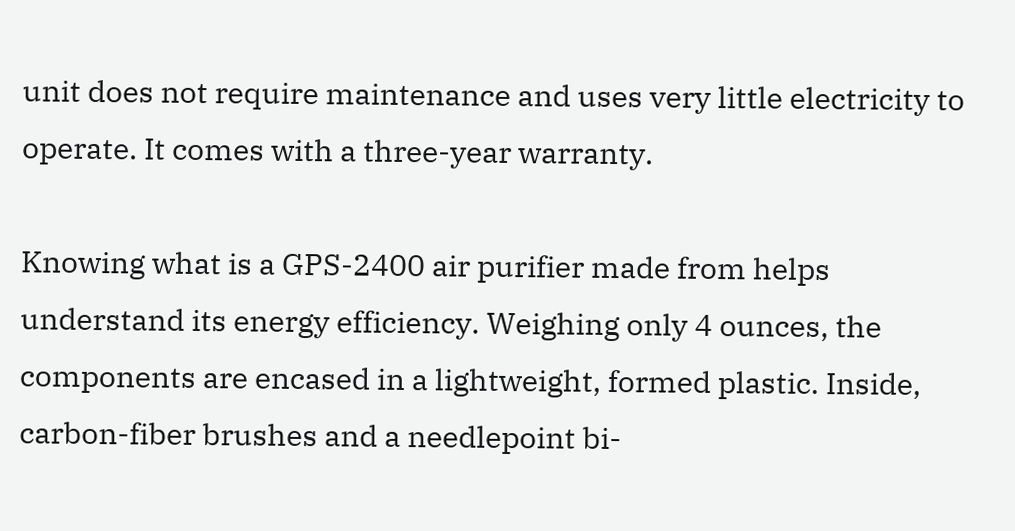unit does not require maintenance and uses very little electricity to operate. It comes with a three-year warranty.

Knowing what is a GPS-2400 air purifier made from helps understand its energy efficiency. Weighing only 4 ounces, the components are encased in a lightweight, formed plastic. Inside, carbon-fiber brushes and a needlepoint bi-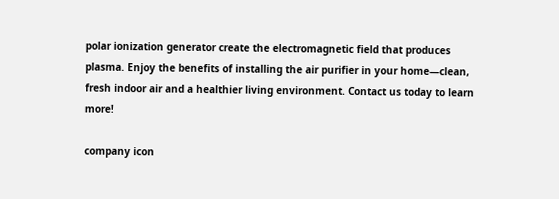polar ionization generator create the electromagnetic field that produces plasma. Enjoy the benefits of installing the air purifier in your home—clean, fresh indoor air and a healthier living environment. Contact us today to learn more!

company icon